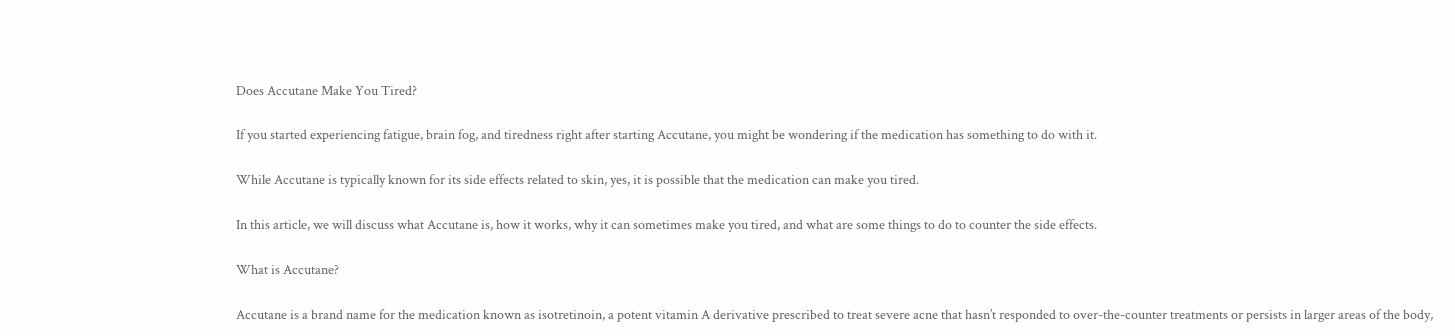Does Accutane Make You Tired?

If you started experiencing fatigue, brain fog, and tiredness right after starting Accutane, you might be wondering if the medication has something to do with it.

While Accutane is typically known for its side effects related to skin, yes, it is possible that the medication can make you tired.

In this article, we will discuss what Accutane is, how it works, why it can sometimes make you tired, and what are some things to do to counter the side effects.

What is Accutane?

Accutane is a brand name for the medication known as isotretinoin, a potent vitamin A derivative prescribed to treat severe acne that hasn’t responded to over-the-counter treatments or persists in larger areas of the body,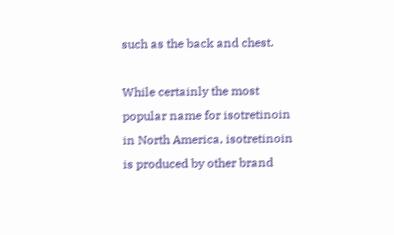such as the back and chest.

While certainly the most popular name for isotretinoin in North America, isotretinoin is produced by other brand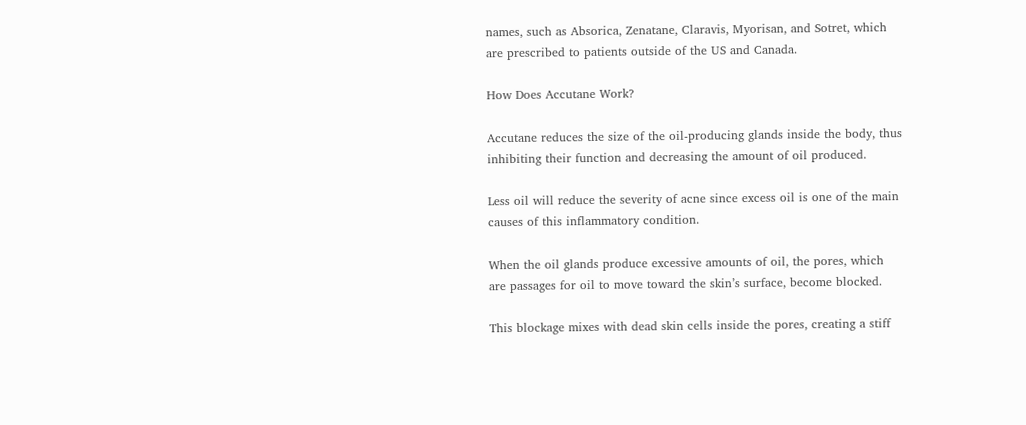names, such as Absorica, Zenatane, Claravis, Myorisan, and Sotret, which are prescribed to patients outside of the US and Canada.

How Does Accutane Work?

Accutane reduces the size of the oil-producing glands inside the body, thus inhibiting their function and decreasing the amount of oil produced.

Less oil will reduce the severity of acne since excess oil is one of the main causes of this inflammatory condition.

When the oil glands produce excessive amounts of oil, the pores, which are passages for oil to move toward the skin’s surface, become blocked.

This blockage mixes with dead skin cells inside the pores, creating a stiff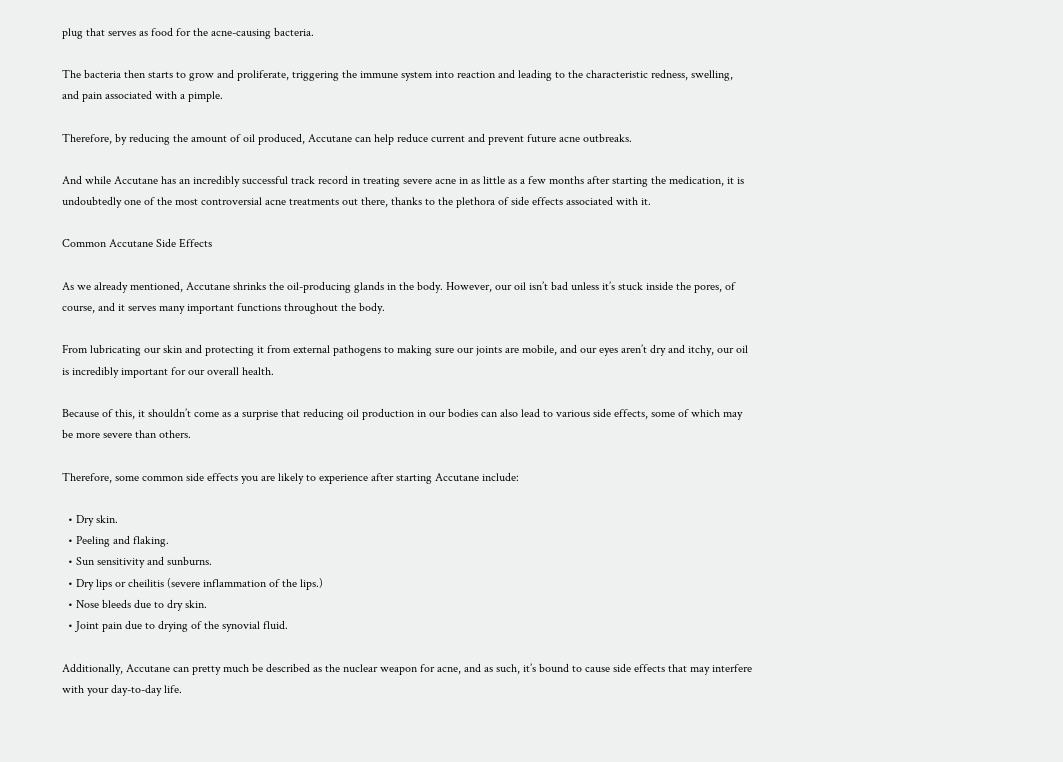plug that serves as food for the acne-causing bacteria.

The bacteria then starts to grow and proliferate, triggering the immune system into reaction and leading to the characteristic redness, swelling, and pain associated with a pimple.

Therefore, by reducing the amount of oil produced, Accutane can help reduce current and prevent future acne outbreaks.

And while Accutane has an incredibly successful track record in treating severe acne in as little as a few months after starting the medication, it is undoubtedly one of the most controversial acne treatments out there, thanks to the plethora of side effects associated with it.

Common Accutane Side Effects

As we already mentioned, Accutane shrinks the oil-producing glands in the body. However, our oil isn’t bad unless it’s stuck inside the pores, of course, and it serves many important functions throughout the body.

From lubricating our skin and protecting it from external pathogens to making sure our joints are mobile, and our eyes aren’t dry and itchy, our oil is incredibly important for our overall health.

Because of this, it shouldn’t come as a surprise that reducing oil production in our bodies can also lead to various side effects, some of which may be more severe than others.

Therefore, some common side effects you are likely to experience after starting Accutane include:

  • Dry skin.
  • Peeling and flaking.
  • Sun sensitivity and sunburns.
  • Dry lips or cheilitis (severe inflammation of the lips.)
  • Nose bleeds due to dry skin.
  • Joint pain due to drying of the synovial fluid.

Additionally, Accutane can pretty much be described as the nuclear weapon for acne, and as such, it’s bound to cause side effects that may interfere with your day-to-day life.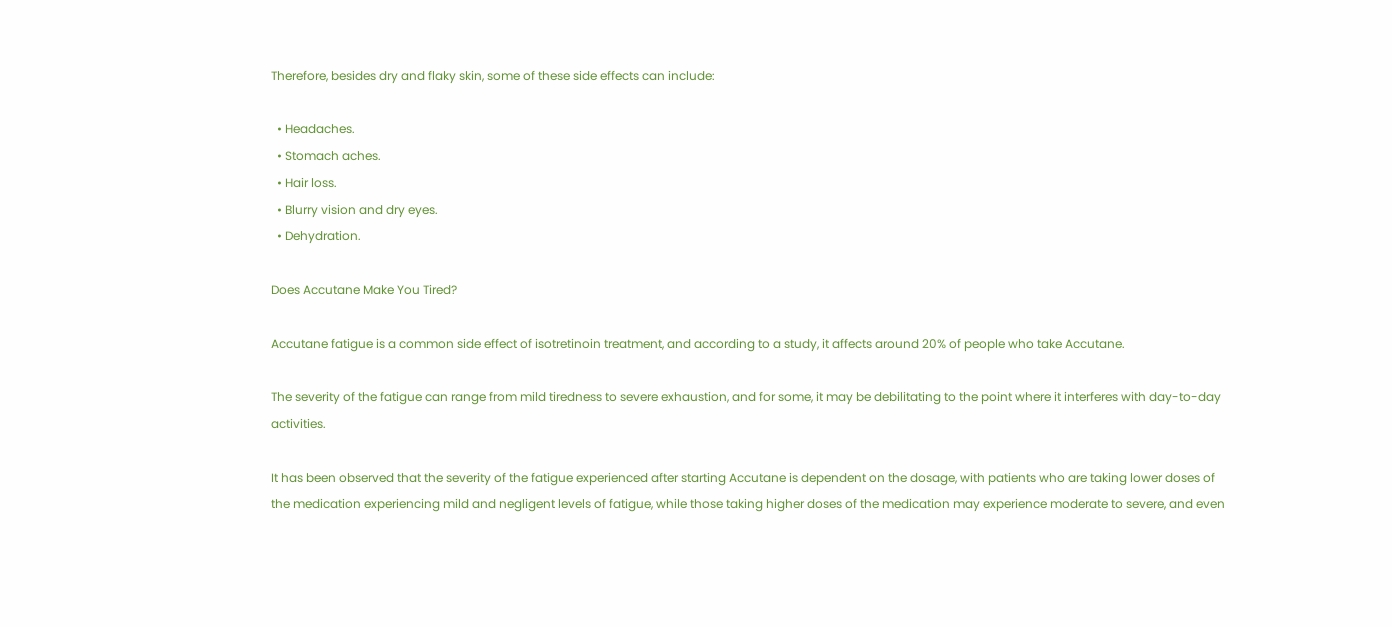Therefore, besides dry and flaky skin, some of these side effects can include:

  • Headaches.
  • Stomach aches.
  • Hair loss.
  • Blurry vision and dry eyes.
  • Dehydration.

Does Accutane Make You Tired?

Accutane fatigue is a common side effect of isotretinoin treatment, and according to a study, it affects around 20% of people who take Accutane.

The severity of the fatigue can range from mild tiredness to severe exhaustion, and for some, it may be debilitating to the point where it interferes with day-to-day activities.

It has been observed that the severity of the fatigue experienced after starting Accutane is dependent on the dosage, with patients who are taking lower doses of the medication experiencing mild and negligent levels of fatigue, while those taking higher doses of the medication may experience moderate to severe, and even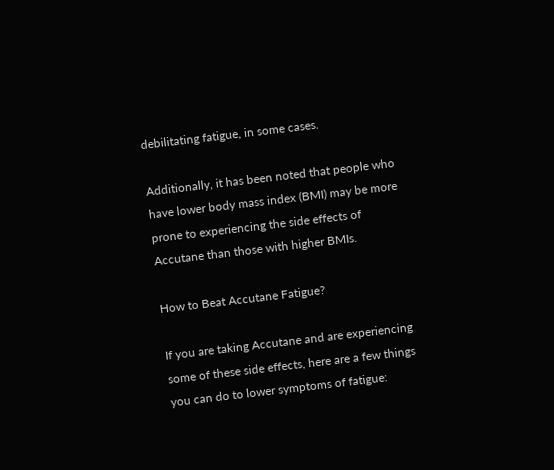debilitating fatigue, in some cases.

Additionally, it has been noted that people who have lower body mass index (BMI) may be more prone to experiencing the side effects of Accutane than those with higher BMIs.

How to Beat Accutane Fatigue?

If you are taking Accutane and are experiencing some of these side effects, here are a few things you can do to lower symptoms of fatigue: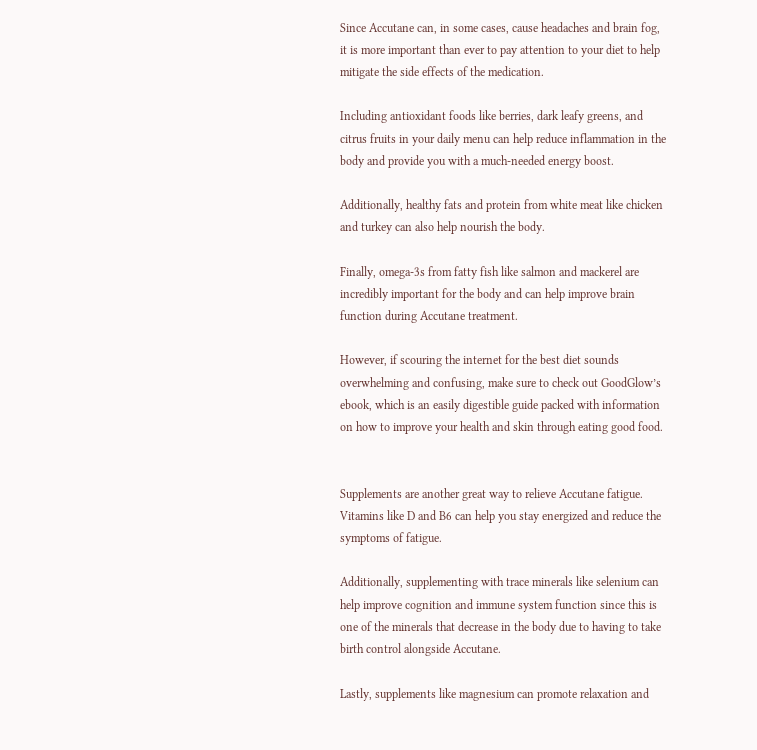Since Accutane can, in some cases, cause headaches and brain fog, it is more important than ever to pay attention to your diet to help mitigate the side effects of the medication.

Including antioxidant foods like berries, dark leafy greens, and citrus fruits in your daily menu can help reduce inflammation in the body and provide you with a much-needed energy boost.

Additionally, healthy fats and protein from white meat like chicken and turkey can also help nourish the body.

Finally, omega-3s from fatty fish like salmon and mackerel are incredibly important for the body and can help improve brain function during Accutane treatment.

However, if scouring the internet for the best diet sounds overwhelming and confusing, make sure to check out GoodGlow’s ebook, which is an easily digestible guide packed with information on how to improve your health and skin through eating good food.


Supplements are another great way to relieve Accutane fatigue. Vitamins like D and B6 can help you stay energized and reduce the symptoms of fatigue.

Additionally, supplementing with trace minerals like selenium can help improve cognition and immune system function since this is one of the minerals that decrease in the body due to having to take birth control alongside Accutane.

Lastly, supplements like magnesium can promote relaxation and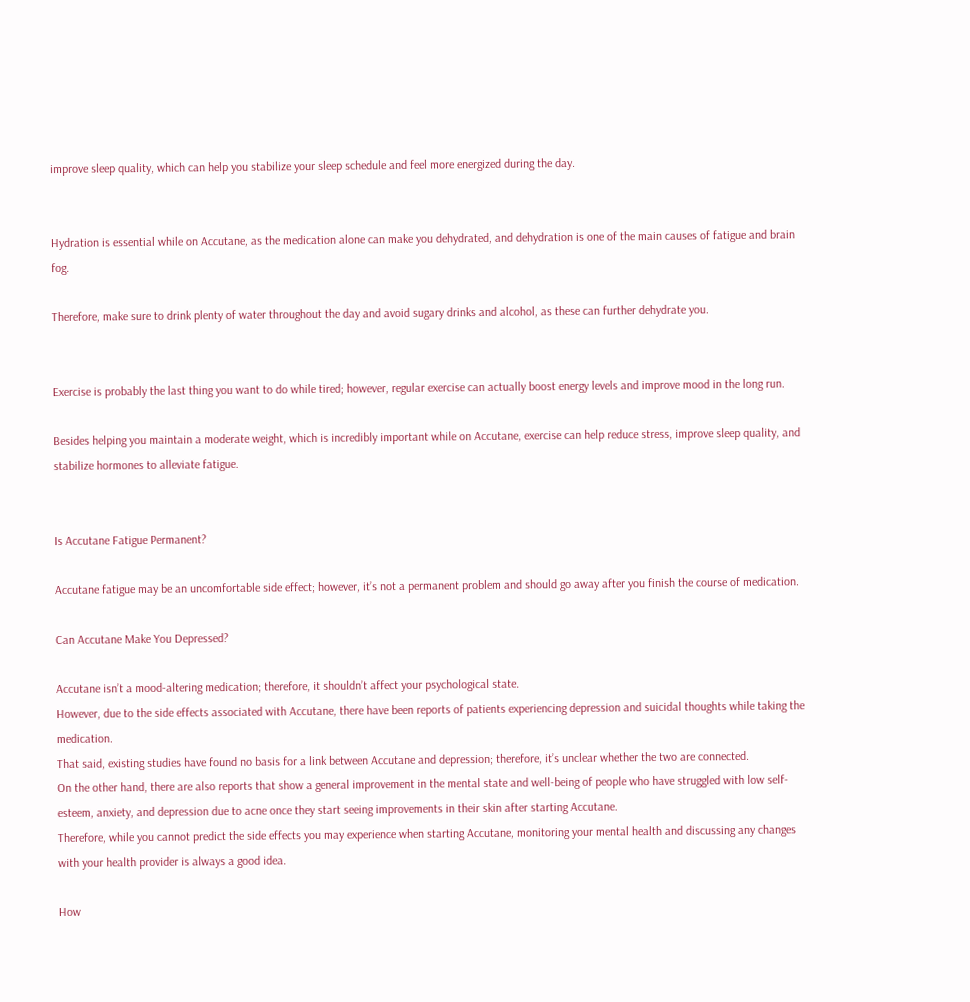improve sleep quality, which can help you stabilize your sleep schedule and feel more energized during the day.


Hydration is essential while on Accutane, as the medication alone can make you dehydrated, and dehydration is one of the main causes of fatigue and brain fog.

Therefore, make sure to drink plenty of water throughout the day and avoid sugary drinks and alcohol, as these can further dehydrate you.


Exercise is probably the last thing you want to do while tired; however, regular exercise can actually boost energy levels and improve mood in the long run.

Besides helping you maintain a moderate weight, which is incredibly important while on Accutane, exercise can help reduce stress, improve sleep quality, and stabilize hormones to alleviate fatigue.


Is Accutane Fatigue Permanent?

Accutane fatigue may be an uncomfortable side effect; however, it’s not a permanent problem and should go away after you finish the course of medication.

Can Accutane Make You Depressed?

Accutane isn’t a mood-altering medication; therefore, it shouldn’t affect your psychological state.
However, due to the side effects associated with Accutane, there have been reports of patients experiencing depression and suicidal thoughts while taking the medication.
That said, existing studies have found no basis for a link between Accutane and depression; therefore, it’s unclear whether the two are connected.
On the other hand, there are also reports that show a general improvement in the mental state and well-being of people who have struggled with low self-esteem, anxiety, and depression due to acne once they start seeing improvements in their skin after starting Accutane.
Therefore, while you cannot predict the side effects you may experience when starting Accutane, monitoring your mental health and discussing any changes with your health provider is always a good idea.

How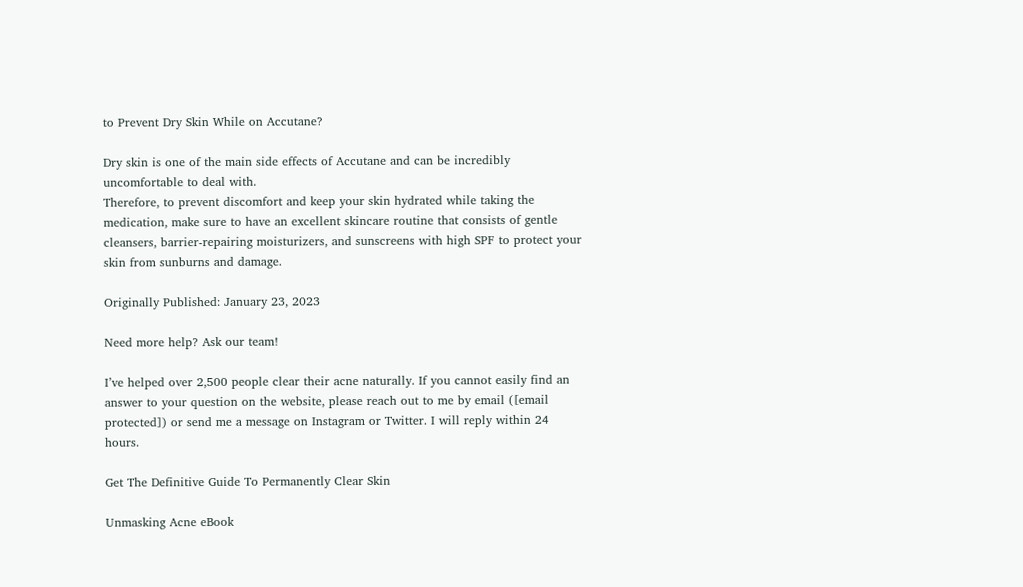to Prevent Dry Skin While on Accutane?

Dry skin is one of the main side effects of Accutane and can be incredibly uncomfortable to deal with.
Therefore, to prevent discomfort and keep your skin hydrated while taking the medication, make sure to have an excellent skincare routine that consists of gentle cleansers, barrier-repairing moisturizers, and sunscreens with high SPF to protect your skin from sunburns and damage.

Originally Published: January 23, 2023

Need more help? Ask our team!

I’ve helped over 2,500 people clear their acne naturally. If you cannot easily find an answer to your question on the website, please reach out to me by email ([email protected]) or send me a message on Instagram or Twitter. I will reply within 24 hours.

Get The Definitive Guide To Permanently Clear Skin

Unmasking Acne eBook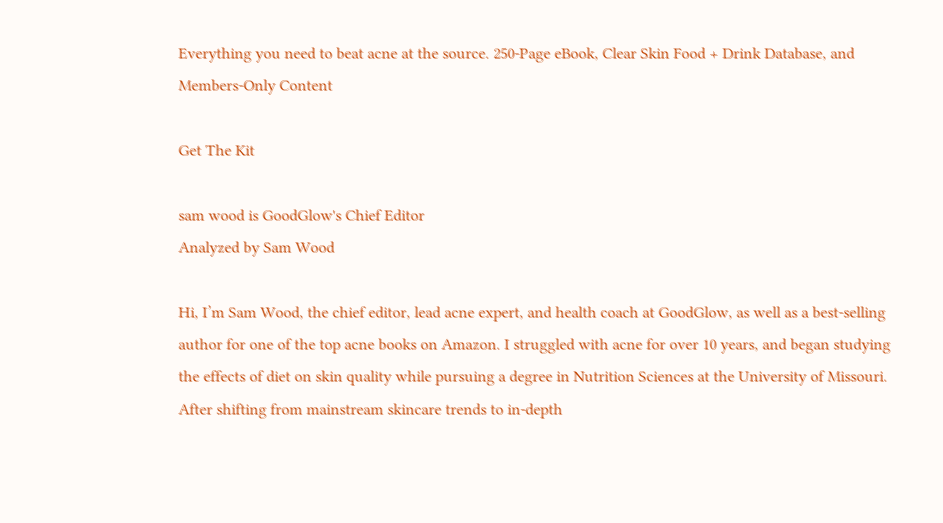Everything you need to beat acne at the source. 250-Page eBook, Clear Skin Food + Drink Database, and Members-Only Content

Get The Kit

sam wood is GoodGlow's Chief Editor
Analyzed by Sam Wood

Hi, I’m Sam Wood, the chief editor, lead acne expert, and health coach at GoodGlow, as well as a best-selling author for one of the top acne books on Amazon. I struggled with acne for over 10 years, and began studying the effects of diet on skin quality while pursuing a degree in Nutrition Sciences at the University of Missouri. After shifting from mainstream skincare trends to in-depth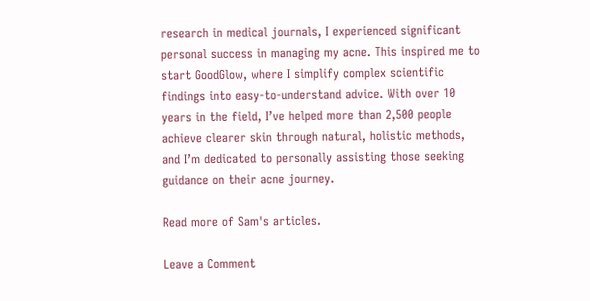research in medical journals, I experienced significant personal success in managing my acne. This inspired me to start GoodGlow, where I simplify complex scientific findings into easy-to-understand advice. With over 10 years in the field, I’ve helped more than 2,500 people achieve clearer skin through natural, holistic methods, and I’m dedicated to personally assisting those seeking guidance on their acne journey.

Read more of Sam's articles.

Leave a Comment